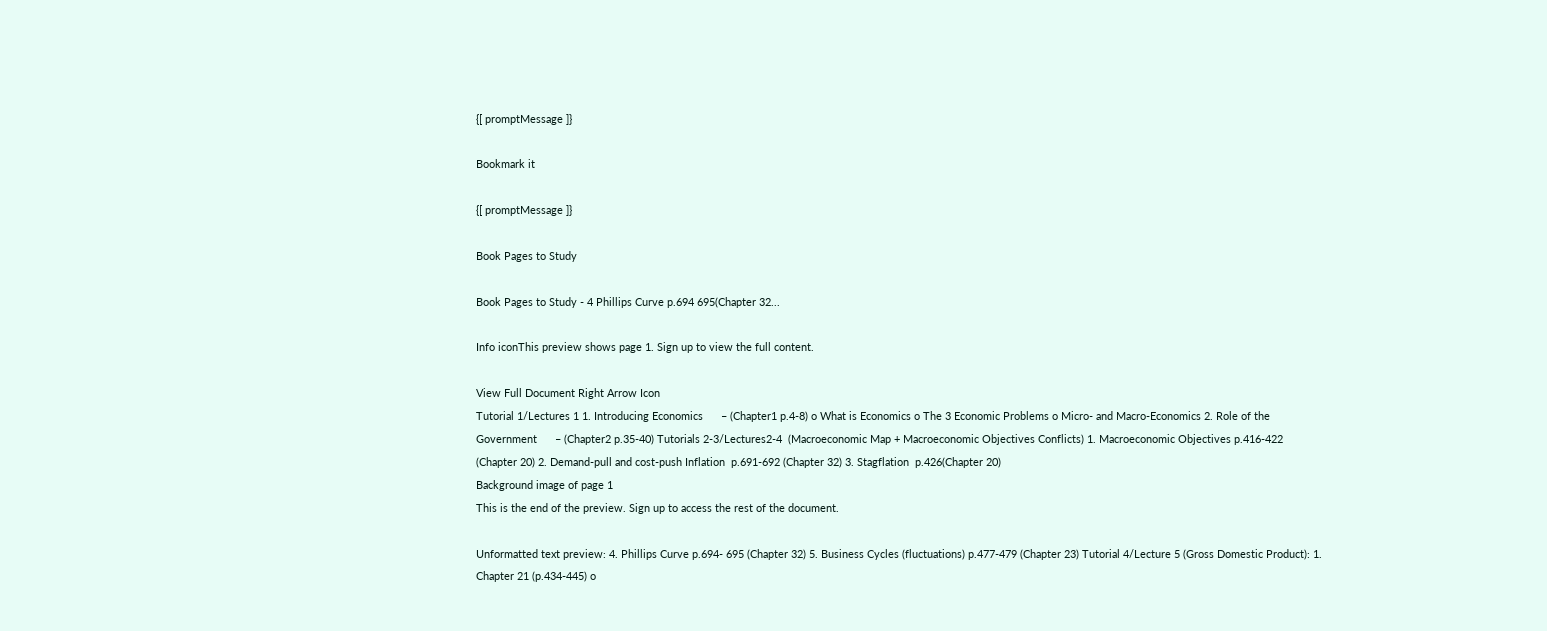{[ promptMessage ]}

Bookmark it

{[ promptMessage ]}

Book Pages to Study

Book Pages to Study - 4 Phillips Curve p.694 695(Chapter 32...

Info iconThis preview shows page 1. Sign up to view the full content.

View Full Document Right Arrow Icon
Tutorial 1/Lectures 1 1. Introducing Economics      – (Chapter1 p.4-8) o What is Economics o The 3 Economic Problems o Micro- and Macro-Economics 2. Role of the Government      – (Chapter2 p.35-40) Tutorials 2-3/Lectures2-4  (Macroeconomic Map + Macroeconomic Objectives Conflicts) 1. Macroeconomic Objectives p.416-422 (Chapter 20) 2. Demand-pull and cost-push Inflation  p.691-692 (Chapter 32) 3. Stagflation  p.426(Chapter 20)
Background image of page 1
This is the end of the preview. Sign up to access the rest of the document.

Unformatted text preview: 4. Phillips Curve p.694- 695 (Chapter 32) 5. Business Cycles (fluctuations) p.477-479 (Chapter 23) Tutorial 4/Lecture 5 (Gross Domestic Product): 1. Chapter 21 (p.434-445) o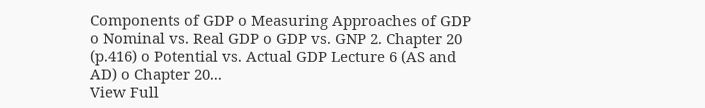Components of GDP o Measuring Approaches of GDP o Nominal vs. Real GDP o GDP vs. GNP 2. Chapter 20 (p.416) o Potential vs. Actual GDP Lecture 6 (AS and AD) o Chapter 20...
View Full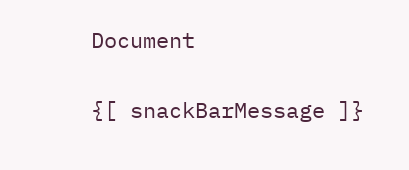Document

{[ snackBarMessage ]}